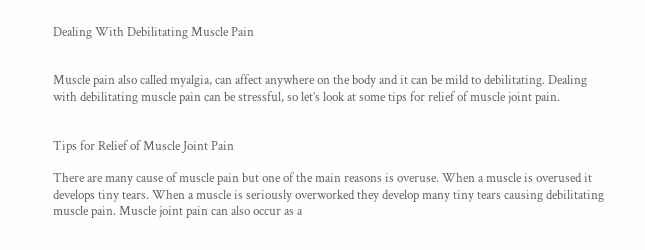Dealing With Debilitating Muscle Pain


Muscle pain also called myalgia, can affect anywhere on the body and it can be mild to debilitating. Dealing with debilitating muscle pain can be stressful, so let’s look at some tips for relief of muscle joint pain.


Tips for Relief of Muscle Joint Pain

There are many cause of muscle pain but one of the main reasons is overuse. When a muscle is overused it develops tiny tears. When a muscle is seriously overworked they develop many tiny tears causing debilitating muscle pain. Muscle joint pain can also occur as a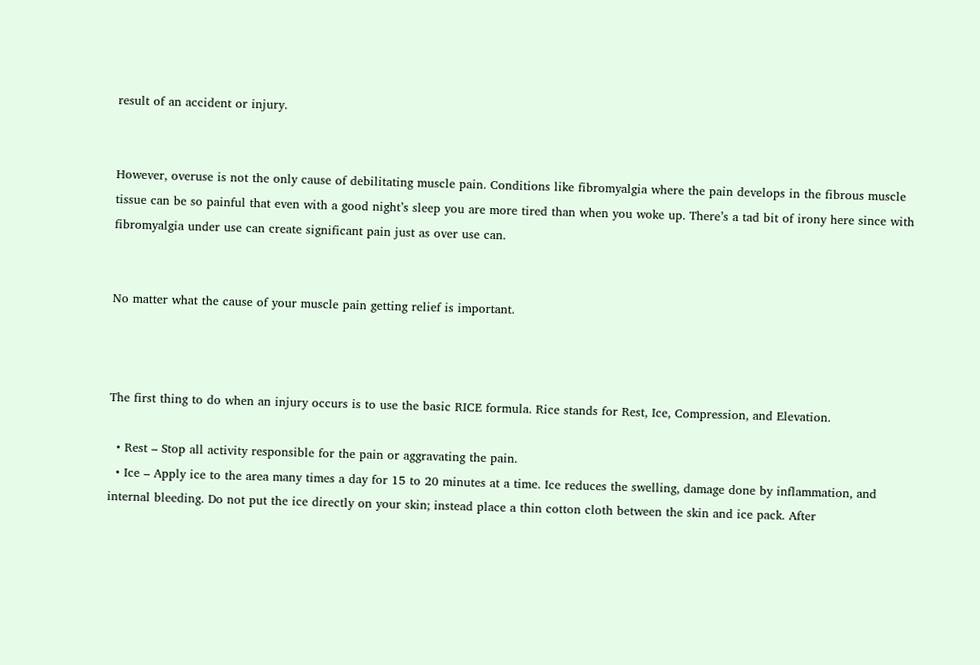result of an accident or injury.


However, overuse is not the only cause of debilitating muscle pain. Conditions like fibromyalgia where the pain develops in the fibrous muscle tissue can be so painful that even with a good night’s sleep you are more tired than when you woke up. There’s a tad bit of irony here since with fibromyalgia under use can create significant pain just as over use can.


No matter what the cause of your muscle pain getting relief is important.



The first thing to do when an injury occurs is to use the basic RICE formula. Rice stands for Rest, Ice, Compression, and Elevation.

  • Rest – Stop all activity responsible for the pain or aggravating the pain.
  • Ice – Apply ice to the area many times a day for 15 to 20 minutes at a time. Ice reduces the swelling, damage done by inflammation, and internal bleeding. Do not put the ice directly on your skin; instead place a thin cotton cloth between the skin and ice pack. After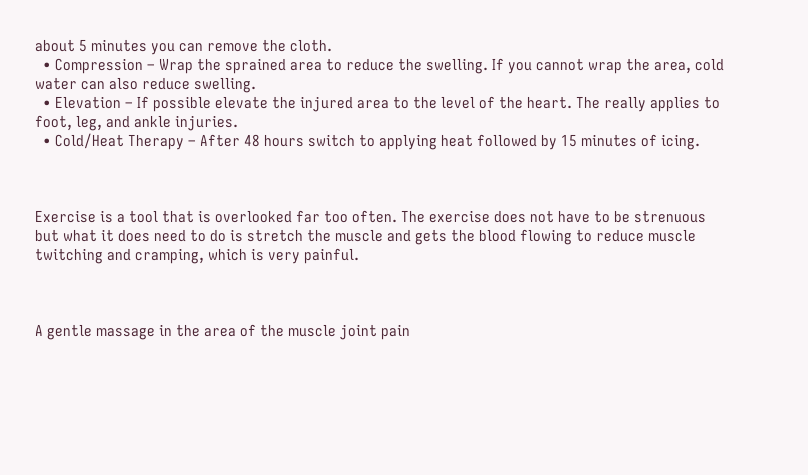about 5 minutes you can remove the cloth.
  • Compression – Wrap the sprained area to reduce the swelling. If you cannot wrap the area, cold water can also reduce swelling.
  • Elevation – If possible elevate the injured area to the level of the heart. The really applies to foot, leg, and ankle injuries.
  • Cold/Heat Therapy – After 48 hours switch to applying heat followed by 15 minutes of icing.



Exercise is a tool that is overlooked far too often. The exercise does not have to be strenuous but what it does need to do is stretch the muscle and gets the blood flowing to reduce muscle twitching and cramping, which is very painful.



A gentle massage in the area of the muscle joint pain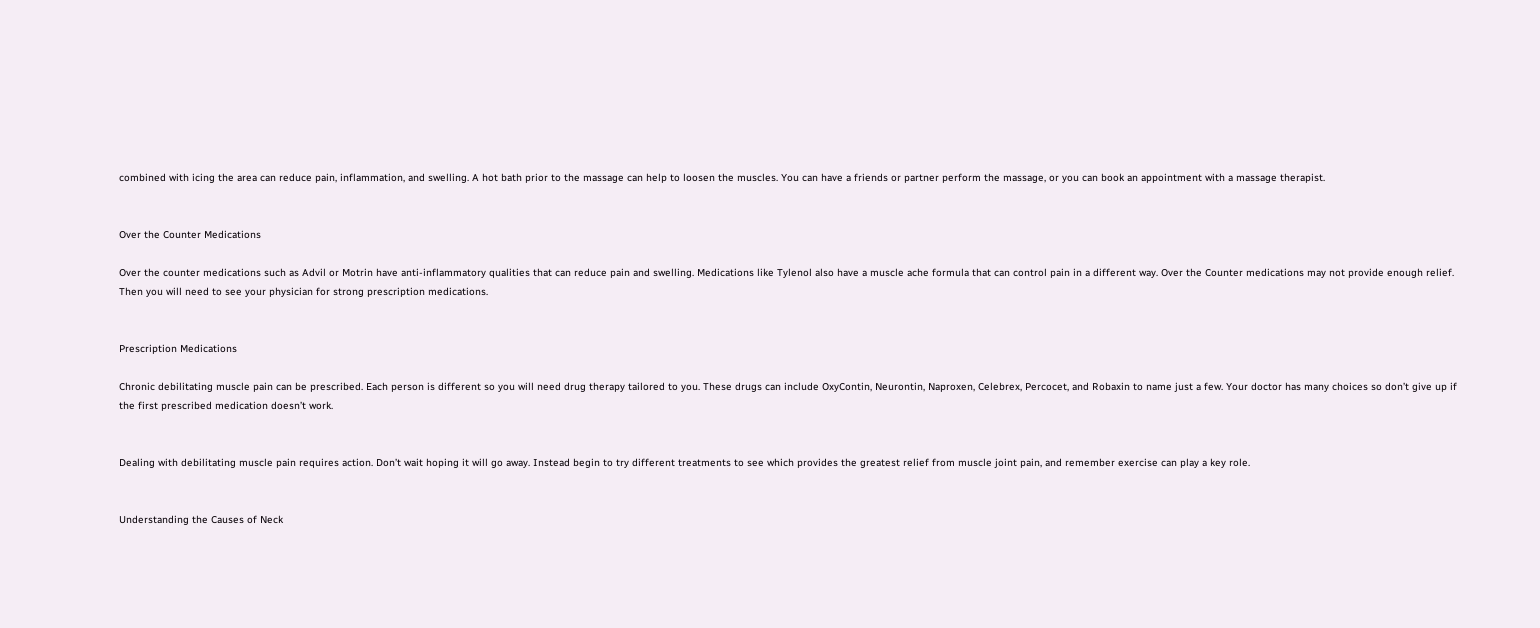combined with icing the area can reduce pain, inflammation, and swelling. A hot bath prior to the massage can help to loosen the muscles. You can have a friends or partner perform the massage, or you can book an appointment with a massage therapist.


Over the Counter Medications

Over the counter medications such as Advil or Motrin have anti-inflammatory qualities that can reduce pain and swelling. Medications like Tylenol also have a muscle ache formula that can control pain in a different way. Over the Counter medications may not provide enough relief. Then you will need to see your physician for strong prescription medications.


Prescription Medications

Chronic debilitating muscle pain can be prescribed. Each person is different so you will need drug therapy tailored to you. These drugs can include OxyContin, Neurontin, Naproxen, Celebrex, Percocet, and Robaxin to name just a few. Your doctor has many choices so don’t give up if the first prescribed medication doesn’t work.


Dealing with debilitating muscle pain requires action. Don’t wait hoping it will go away. Instead begin to try different treatments to see which provides the greatest relief from muscle joint pain, and remember exercise can play a key role.


Understanding the Causes of Neck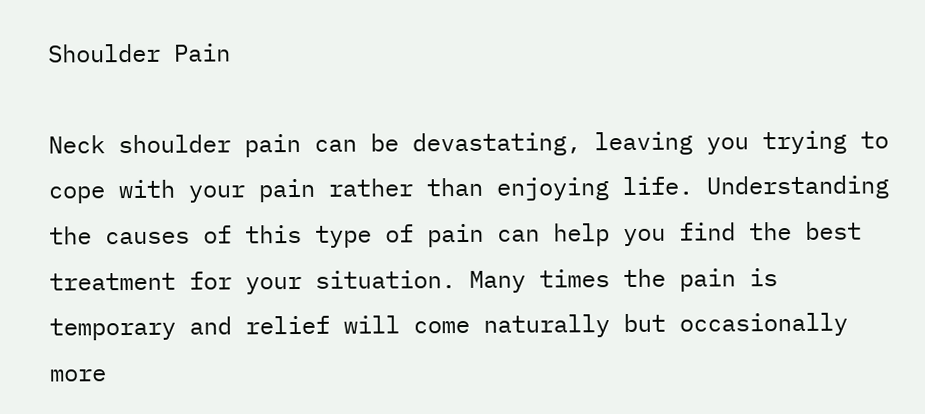Shoulder Pain

Neck shoulder pain can be devastating, leaving you trying to cope with your pain rather than enjoying life. Understanding the causes of this type of pain can help you find the best treatment for your situation. Many times the pain is temporary and relief will come naturally but occasionally more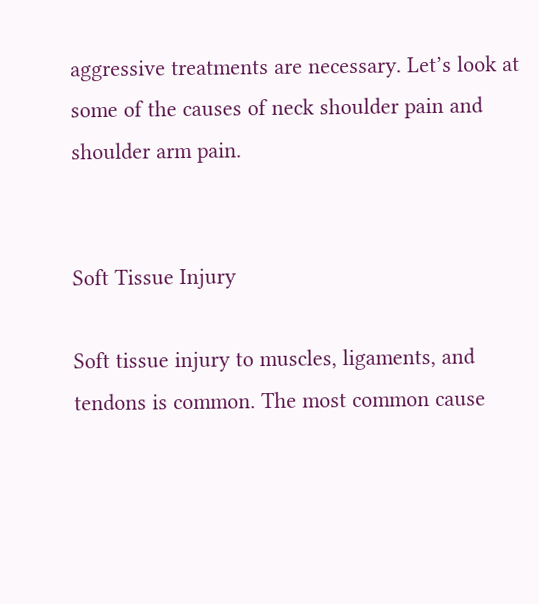aggressive treatments are necessary. Let’s look at some of the causes of neck shoulder pain and shoulder arm pain.


Soft Tissue Injury

Soft tissue injury to muscles, ligaments, and tendons is common. The most common cause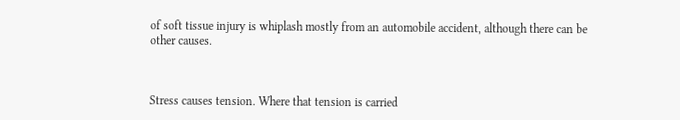of soft tissue injury is whiplash mostly from an automobile accident, although there can be other causes.



Stress causes tension. Where that tension is carried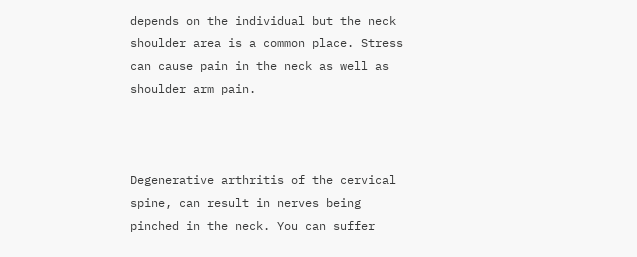depends on the individual but the neck shoulder area is a common place. Stress can cause pain in the neck as well as shoulder arm pain.



Degenerative arthritis of the cervical spine, can result in nerves being pinched in the neck. You can suffer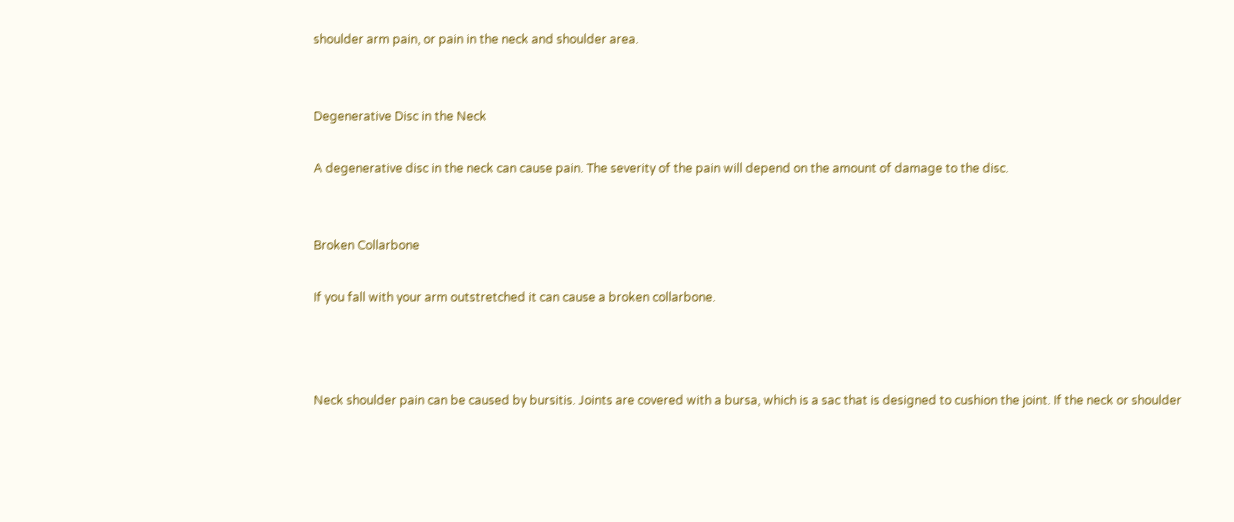shoulder arm pain, or pain in the neck and shoulder area.


Degenerative Disc in the Neck

A degenerative disc in the neck can cause pain. The severity of the pain will depend on the amount of damage to the disc.


Broken Collarbone

If you fall with your arm outstretched it can cause a broken collarbone.



Neck shoulder pain can be caused by bursitis. Joints are covered with a bursa, which is a sac that is designed to cushion the joint. If the neck or shoulder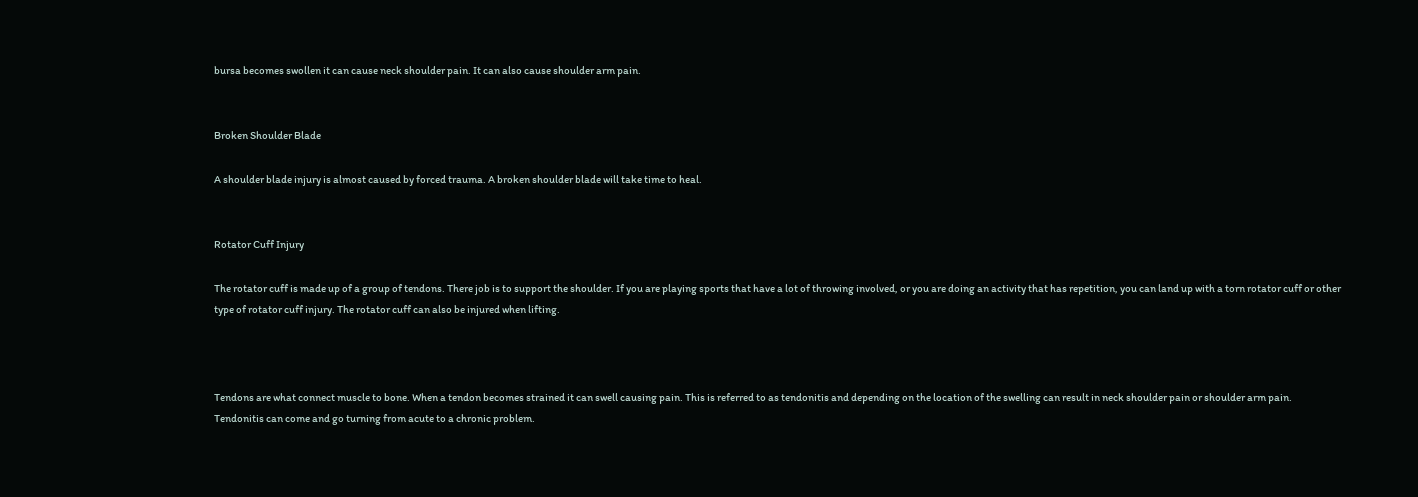bursa becomes swollen it can cause neck shoulder pain. It can also cause shoulder arm pain.


Broken Shoulder Blade

A shoulder blade injury is almost caused by forced trauma. A broken shoulder blade will take time to heal.


Rotator Cuff Injury

The rotator cuff is made up of a group of tendons. There job is to support the shoulder. If you are playing sports that have a lot of throwing involved, or you are doing an activity that has repetition, you can land up with a torn rotator cuff or other type of rotator cuff injury. The rotator cuff can also be injured when lifting.



Tendons are what connect muscle to bone. When a tendon becomes strained it can swell causing pain. This is referred to as tendonitis and depending on the location of the swelling can result in neck shoulder pain or shoulder arm pain. Tendonitis can come and go turning from acute to a chronic problem.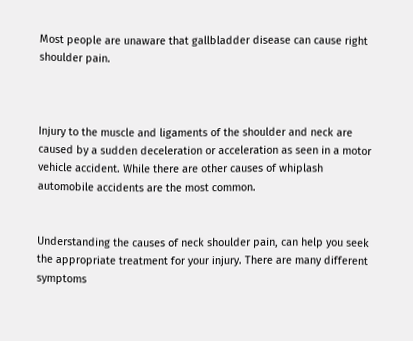Most people are unaware that gallbladder disease can cause right shoulder pain.



Injury to the muscle and ligaments of the shoulder and neck are caused by a sudden deceleration or acceleration as seen in a motor vehicle accident. While there are other causes of whiplash automobile accidents are the most common.


Understanding the causes of neck shoulder pain, can help you seek the appropriate treatment for your injury. There are many different symptoms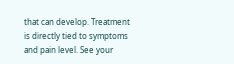that can develop. Treatment is directly tied to symptoms and pain level. See your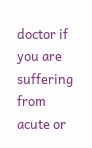doctor if you are suffering from acute or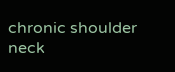chronic shoulder neck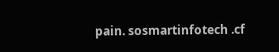pain. sosmartinfotech .cf